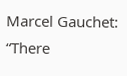Marcel Gauchet: “There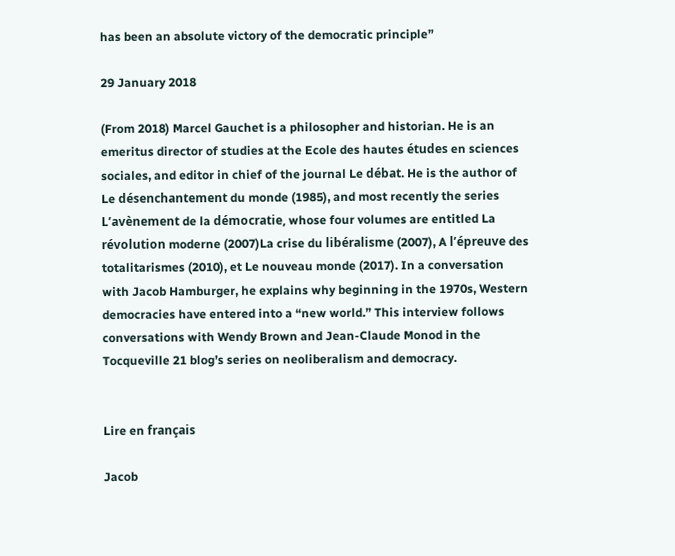has been an absolute victory of the democratic principle”

29 January 2018

(From 2018) Marcel Gauchet is a philosopher and historian. He is an emeritus director of studies at the Ecole des hautes études en sciences sociales, and editor in chief of the journal Le débat. He is the author of Le désenchantement du monde (1985), and most recently the series L’avènement de la démocratie, whose four volumes are entitled La révolution moderne (2007)La crise du libéralisme (2007), A l’épreuve des totalitarismes (2010), et Le nouveau monde (2017). In a conversation with Jacob Hamburger, he explains why beginning in the 1970s, Western democracies have entered into a “new world.” This interview follows conversations with Wendy Brown and Jean-Claude Monod in the Tocqueville 21 blog’s series on neoliberalism and democracy.


Lire en français

Jacob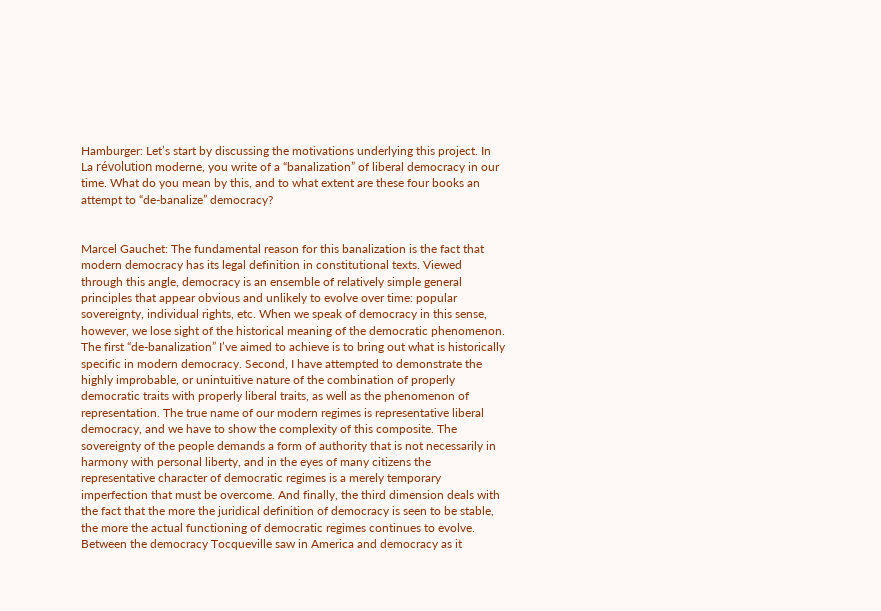Hamburger: Let’s start by discussing the motivations underlying this project. In La révolution moderne, you write of a “banalization” of liberal democracy in our time. What do you mean by this, and to what extent are these four books an attempt to “de-banalize” democracy?


Marcel Gauchet: The fundamental reason for this banalization is the fact that modern democracy has its legal definition in constitutional texts. Viewed through this angle, democracy is an ensemble of relatively simple general principles that appear obvious and unlikely to evolve over time: popular sovereignty, individual rights, etc. When we speak of democracy in this sense, however, we lose sight of the historical meaning of the democratic phenomenon. The first “de-banalization” I’ve aimed to achieve is to bring out what is historically specific in modern democracy. Second, I have attempted to demonstrate the highly improbable, or unintuitive nature of the combination of properly democratic traits with properly liberal traits, as well as the phenomenon of representation. The true name of our modern regimes is representative liberal democracy, and we have to show the complexity of this composite. The sovereignty of the people demands a form of authority that is not necessarily in harmony with personal liberty, and in the eyes of many citizens the representative character of democratic regimes is a merely temporary imperfection that must be overcome. And finally, the third dimension deals with the fact that the more the juridical definition of democracy is seen to be stable, the more the actual functioning of democratic regimes continues to evolve. Between the democracy Tocqueville saw in America and democracy as it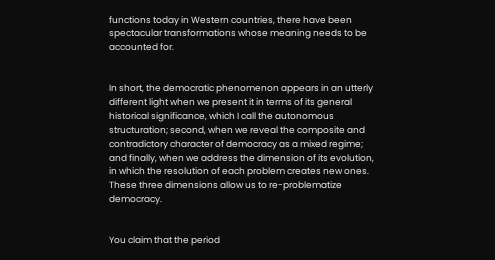functions today in Western countries, there have been spectacular transformations whose meaning needs to be accounted for.


In short, the democratic phenomenon appears in an utterly different light when we present it in terms of its general historical significance, which I call the autonomous structuration; second, when we reveal the composite and contradictory character of democracy as a mixed regime; and finally, when we address the dimension of its evolution, in which the resolution of each problem creates new ones. These three dimensions allow us to re-problematize democracy.


You claim that the period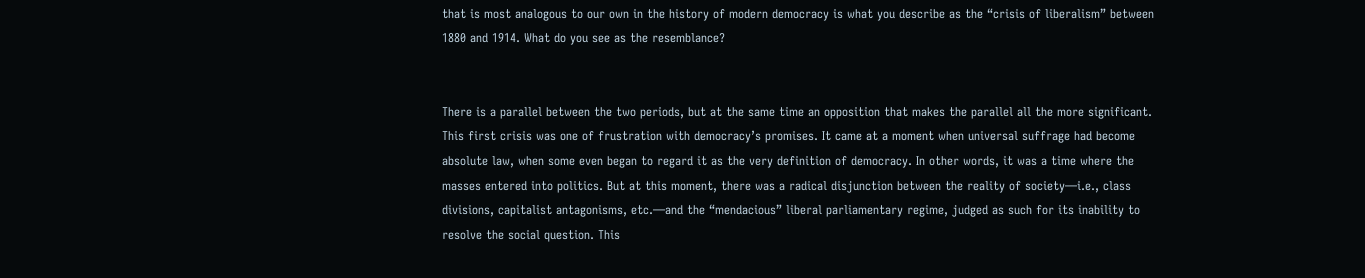that is most analogous to our own in the history of modern democracy is what you describe as the “crisis of liberalism” between 1880 and 1914. What do you see as the resemblance?


There is a parallel between the two periods, but at the same time an opposition that makes the parallel all the more significant. This first crisis was one of frustration with democracy’s promises. It came at a moment when universal suffrage had become absolute law, when some even began to regard it as the very definition of democracy. In other words, it was a time where the masses entered into politics. But at this moment, there was a radical disjunction between the reality of society—i.e., class divisions, capitalist antagonisms, etc.—and the “mendacious” liberal parliamentary regime, judged as such for its inability to resolve the social question. This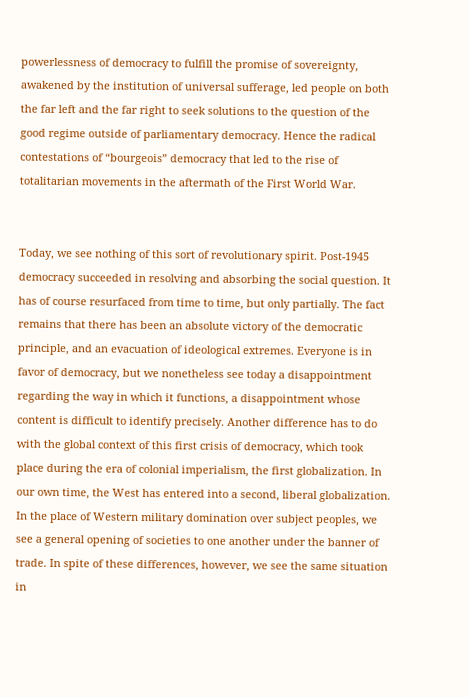powerlessness of democracy to fulfill the promise of sovereignty, awakened by the institution of universal sufferage, led people on both the far left and the far right to seek solutions to the question of the good regime outside of parliamentary democracy. Hence the radical contestations of “bourgeois” democracy that led to the rise of totalitarian movements in the aftermath of the First World War.


Today, we see nothing of this sort of revolutionary spirit. Post-1945 democracy succeeded in resolving and absorbing the social question. It has of course resurfaced from time to time, but only partially. The fact remains that there has been an absolute victory of the democratic principle, and an evacuation of ideological extremes. Everyone is in favor of democracy, but we nonetheless see today a disappointment regarding the way in which it functions, a disappointment whose content is difficult to identify precisely. Another difference has to do with the global context of this first crisis of democracy, which took place during the era of colonial imperialism, the first globalization. In our own time, the West has entered into a second, liberal globalization. In the place of Western military domination over subject peoples, we see a general opening of societies to one another under the banner of trade. In spite of these differences, however, we see the same situation in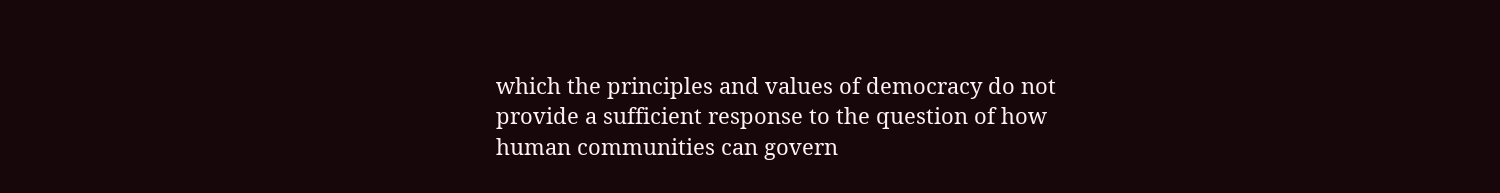which the principles and values of democracy do not provide a sufficient response to the question of how human communities can govern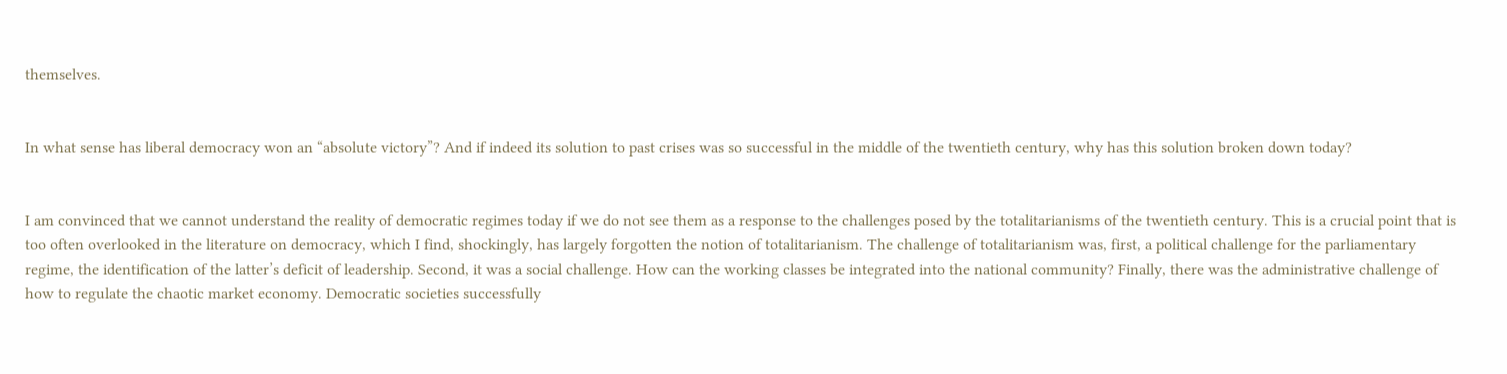themselves.


In what sense has liberal democracy won an “absolute victory”? And if indeed its solution to past crises was so successful in the middle of the twentieth century, why has this solution broken down today?


I am convinced that we cannot understand the reality of democratic regimes today if we do not see them as a response to the challenges posed by the totalitarianisms of the twentieth century. This is a crucial point that is too often overlooked in the literature on democracy, which I find, shockingly, has largely forgotten the notion of totalitarianism. The challenge of totalitarianism was, first, a political challenge for the parliamentary regime, the identification of the latter’s deficit of leadership. Second, it was a social challenge. How can the working classes be integrated into the national community? Finally, there was the administrative challenge of how to regulate the chaotic market economy. Democratic societies successfully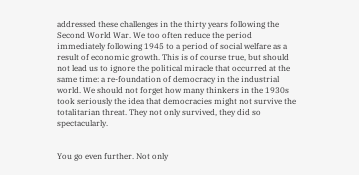addressed these challenges in the thirty years following the Second World War. We too often reduce the period immediately following 1945 to a period of social welfare as a result of economic growth. This is of course true, but should not lead us to ignore the political miracle that occurred at the same time: a re-foundation of democracy in the industrial world. We should not forget how many thinkers in the 1930s took seriously the idea that democracies might not survive the totalitarian threat. They not only survived, they did so spectacularly.


You go even further. Not only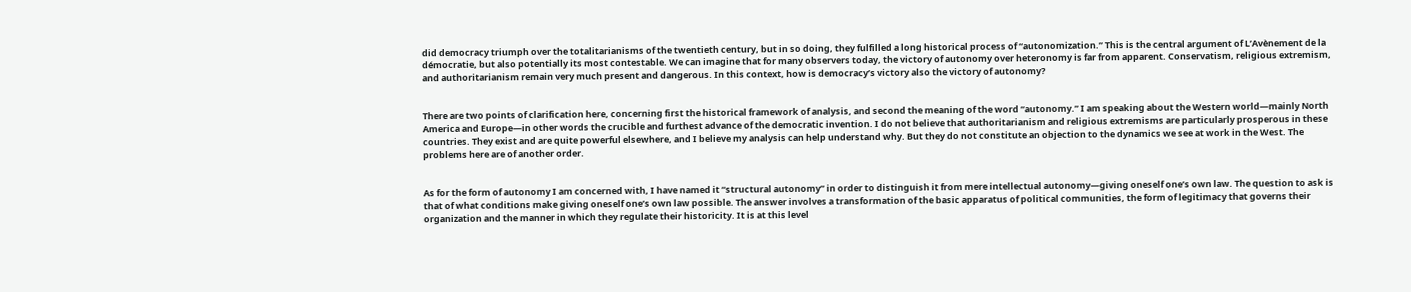did democracy triumph over the totalitarianisms of the twentieth century, but in so doing, they fulfilled a long historical process of “autonomization.” This is the central argument of L’Avènement de la démocratie, but also potentially its most contestable. We can imagine that for many observers today, the victory of autonomy over heteronomy is far from apparent. Conservatism, religious extremism, and authoritarianism remain very much present and dangerous. In this context, how is democracy’s victory also the victory of autonomy?


There are two points of clarification here, concerning first the historical framework of analysis, and second the meaning of the word “autonomy.” I am speaking about the Western world—mainly North America and Europe—in other words the crucible and furthest advance of the democratic invention. I do not believe that authoritarianism and religious extremisms are particularly prosperous in these countries. They exist and are quite powerful elsewhere, and I believe my analysis can help understand why. But they do not constitute an objection to the dynamics we see at work in the West. The problems here are of another order.


As for the form of autonomy I am concerned with, I have named it “structural autonomy” in order to distinguish it from mere intellectual autonomy—giving oneself one’s own law. The question to ask is that of what conditions make giving oneself one’s own law possible. The answer involves a transformation of the basic apparatus of political communities, the form of legitimacy that governs their organization and the manner in which they regulate their historicity. It is at this level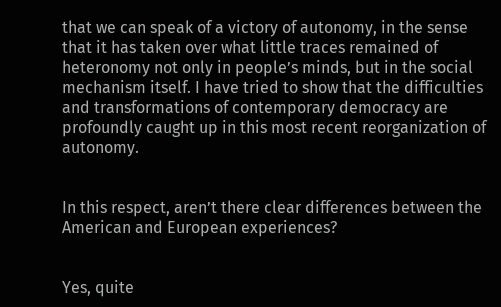that we can speak of a victory of autonomy, in the sense that it has taken over what little traces remained of heteronomy not only in people’s minds, but in the social mechanism itself. I have tried to show that the difficulties and transformations of contemporary democracy are profoundly caught up in this most recent reorganization of autonomy.


In this respect, aren’t there clear differences between the American and European experiences?


Yes, quite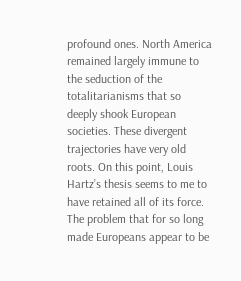profound ones. North America remained largely immune to the seduction of the totalitarianisms that so deeply shook European societies. These divergent trajectories have very old roots. On this point, Louis Hartz’s thesis seems to me to have retained all of its force. The problem that for so long made Europeans appear to be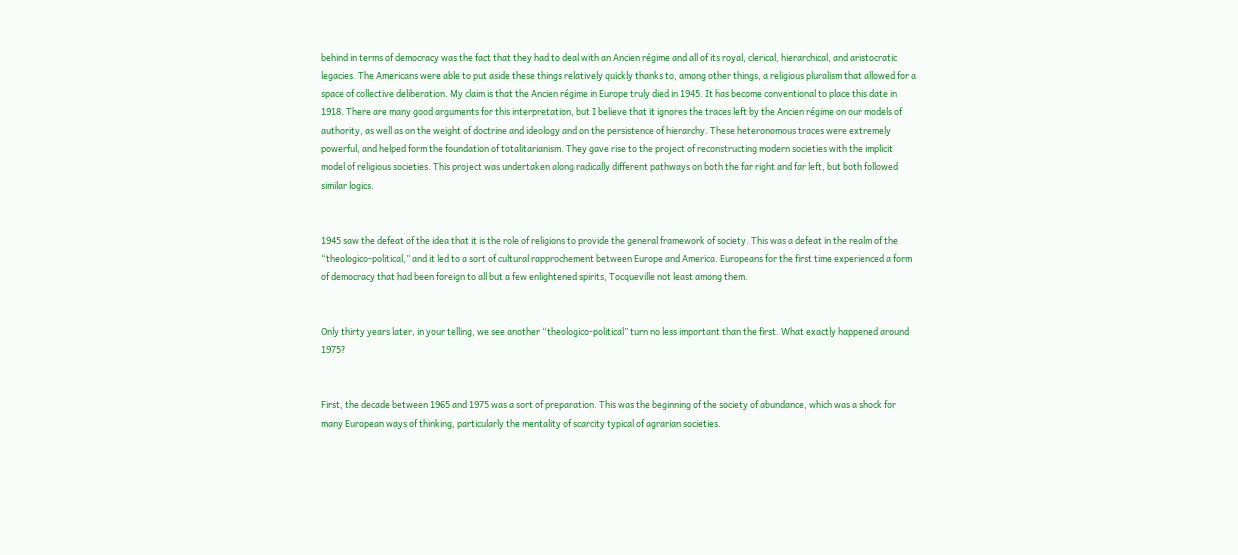behind in terms of democracy was the fact that they had to deal with an Ancien régime and all of its royal, clerical, hierarchical, and aristocratic legacies. The Americans were able to put aside these things relatively quickly thanks to, among other things, a religious pluralism that allowed for a space of collective deliberation. My claim is that the Ancien régime in Europe truly died in 1945. It has become conventional to place this date in 1918. There are many good arguments for this interpretation, but I believe that it ignores the traces left by the Ancien régime on our models of authority, as well as on the weight of doctrine and ideology and on the persistence of hierarchy. These heteronomous traces were extremely powerful, and helped form the foundation of totalitarianism. They gave rise to the project of reconstructing modern societies with the implicit model of religious societies. This project was undertaken along radically different pathways on both the far right and far left, but both followed similar logics.


1945 saw the defeat of the idea that it is the role of religions to provide the general framework of society. This was a defeat in the realm of the “theologico-political,” and it led to a sort of cultural rapprochement between Europe and America. Europeans for the first time experienced a form of democracy that had been foreign to all but a few enlightened spirits, Tocqueville not least among them.


Only thirty years later, in your telling, we see another “theologico-political” turn no less important than the first. What exactly happened around 1975?


First, the decade between 1965 and 1975 was a sort of preparation. This was the beginning of the society of abundance, which was a shock for many European ways of thinking, particularly the mentality of scarcity typical of agrarian societies.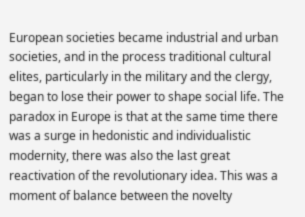European societies became industrial and urban societies, and in the process traditional cultural elites, particularly in the military and the clergy, began to lose their power to shape social life. The paradox in Europe is that at the same time there was a surge in hedonistic and individualistic modernity, there was also the last great reactivation of the revolutionary idea. This was a moment of balance between the novelty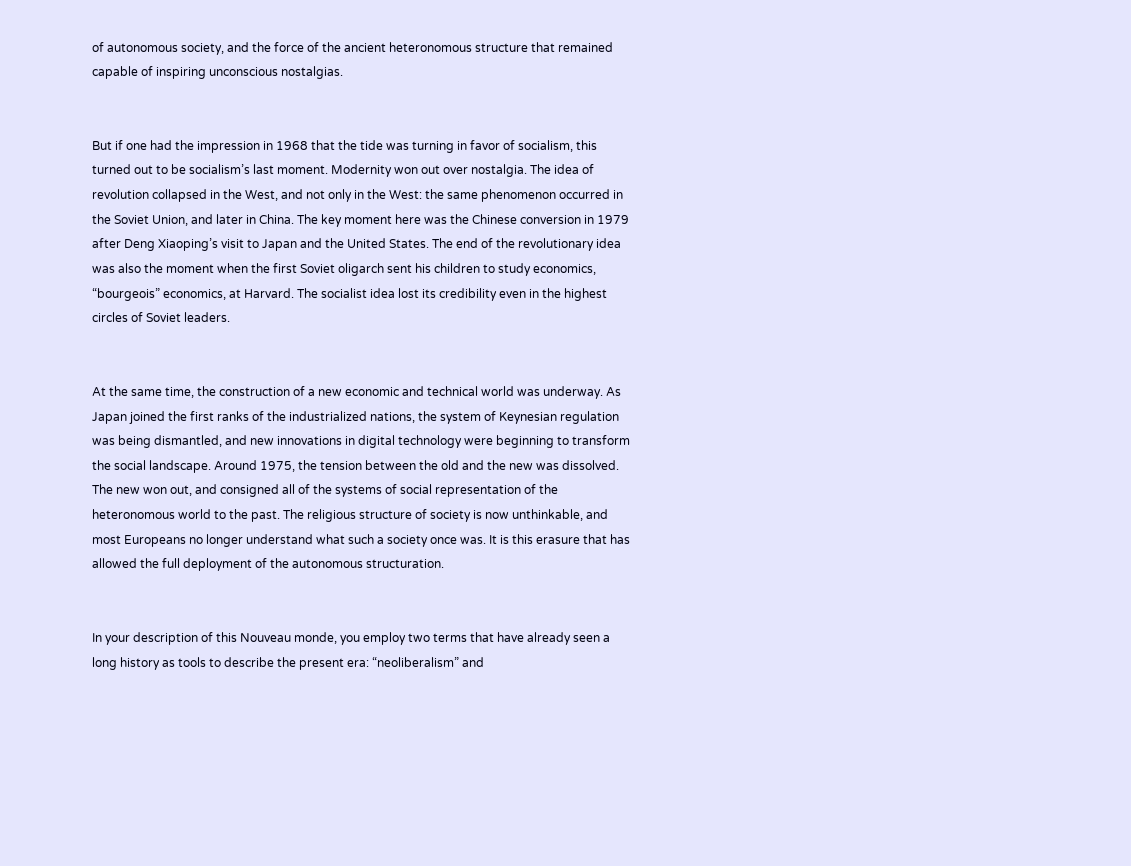of autonomous society, and the force of the ancient heteronomous structure that remained capable of inspiring unconscious nostalgias.


But if one had the impression in 1968 that the tide was turning in favor of socialism, this turned out to be socialism’s last moment. Modernity won out over nostalgia. The idea of revolution collapsed in the West, and not only in the West: the same phenomenon occurred in the Soviet Union, and later in China. The key moment here was the Chinese conversion in 1979 after Deng Xiaoping’s visit to Japan and the United States. The end of the revolutionary idea was also the moment when the first Soviet oligarch sent his children to study economics, “bourgeois” economics, at Harvard. The socialist idea lost its credibility even in the highest circles of Soviet leaders.


At the same time, the construction of a new economic and technical world was underway. As Japan joined the first ranks of the industrialized nations, the system of Keynesian regulation was being dismantled, and new innovations in digital technology were beginning to transform the social landscape. Around 1975, the tension between the old and the new was dissolved. The new won out, and consigned all of the systems of social representation of the heteronomous world to the past. The religious structure of society is now unthinkable, and most Europeans no longer understand what such a society once was. It is this erasure that has allowed the full deployment of the autonomous structuration.


In your description of this Nouveau monde, you employ two terms that have already seen a long history as tools to describe the present era: “neoliberalism” and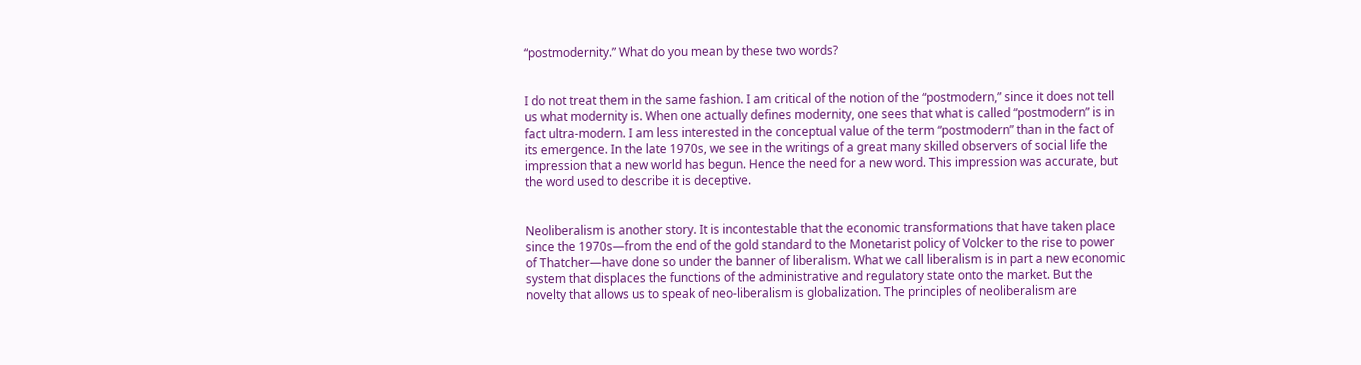“postmodernity.” What do you mean by these two words?


I do not treat them in the same fashion. I am critical of the notion of the “postmodern,” since it does not tell us what modernity is. When one actually defines modernity, one sees that what is called “postmodern” is in fact ultra-modern. I am less interested in the conceptual value of the term “postmodern” than in the fact of its emergence. In the late 1970s, we see in the writings of a great many skilled observers of social life the impression that a new world has begun. Hence the need for a new word. This impression was accurate, but the word used to describe it is deceptive.


Neoliberalism is another story. It is incontestable that the economic transformations that have taken place since the 1970s—from the end of the gold standard to the Monetarist policy of Volcker to the rise to power of Thatcher—have done so under the banner of liberalism. What we call liberalism is in part a new economic system that displaces the functions of the administrative and regulatory state onto the market. But the novelty that allows us to speak of neo-liberalism is globalization. The principles of neoliberalism are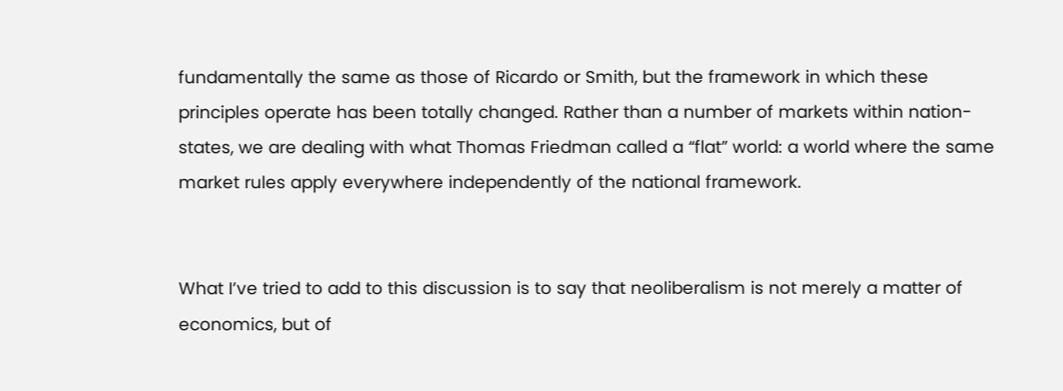fundamentally the same as those of Ricardo or Smith, but the framework in which these principles operate has been totally changed. Rather than a number of markets within nation-states, we are dealing with what Thomas Friedman called a “flat” world: a world where the same market rules apply everywhere independently of the national framework.


What I’ve tried to add to this discussion is to say that neoliberalism is not merely a matter of economics, but of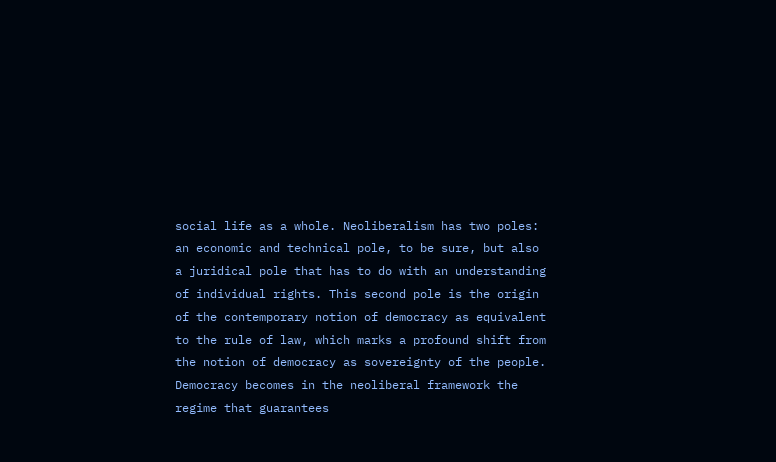social life as a whole. Neoliberalism has two poles: an economic and technical pole, to be sure, but also a juridical pole that has to do with an understanding of individual rights. This second pole is the origin of the contemporary notion of democracy as equivalent to the rule of law, which marks a profound shift from the notion of democracy as sovereignty of the people. Democracy becomes in the neoliberal framework the regime that guarantees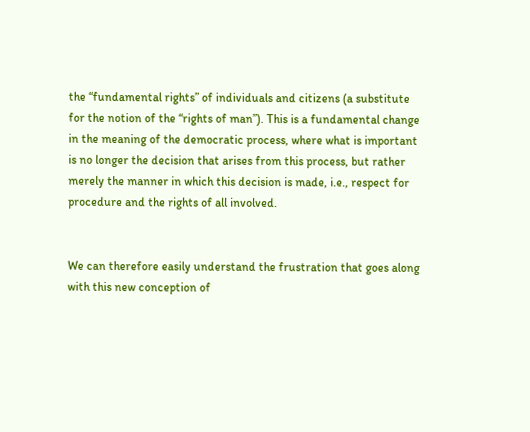the “fundamental rights” of individuals and citizens (a substitute for the notion of the “rights of man”). This is a fundamental change in the meaning of the democratic process, where what is important is no longer the decision that arises from this process, but rather merely the manner in which this decision is made, i.e., respect for procedure and the rights of all involved.


We can therefore easily understand the frustration that goes along with this new conception of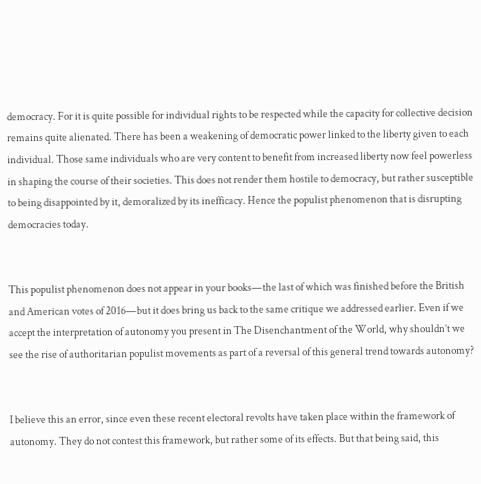democracy. For it is quite possible for individual rights to be respected while the capacity for collective decision remains quite alienated. There has been a weakening of democratic power linked to the liberty given to each individual. Those same individuals who are very content to benefit from increased liberty now feel powerless in shaping the course of their societies. This does not render them hostile to democracy, but rather susceptible to being disappointed by it, demoralized by its inefficacy. Hence the populist phenomenon that is disrupting democracies today.


This populist phenomenon does not appear in your books—the last of which was finished before the British and American votes of 2016—but it does bring us back to the same critique we addressed earlier. Even if we accept the interpretation of autonomy you present in The Disenchantment of the World, why shouldn’t we see the rise of authoritarian populist movements as part of a reversal of this general trend towards autonomy?


I believe this an error, since even these recent electoral revolts have taken place within the framework of autonomy. They do not contest this framework, but rather some of its effects. But that being said, this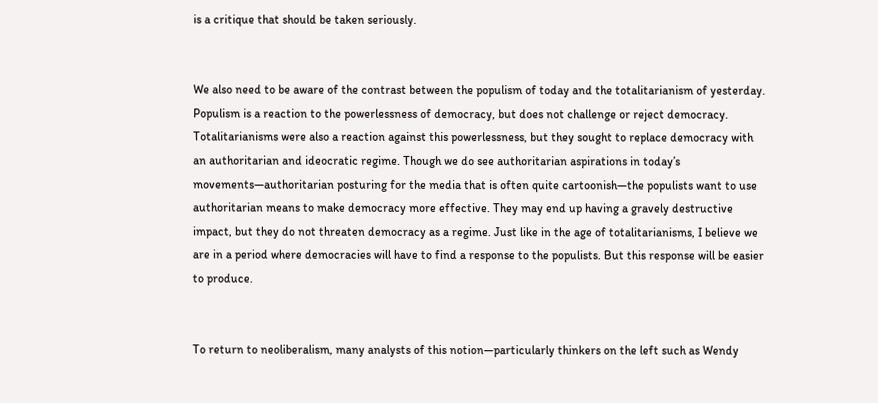is a critique that should be taken seriously.


We also need to be aware of the contrast between the populism of today and the totalitarianism of yesterday. Populism is a reaction to the powerlessness of democracy, but does not challenge or reject democracy. Totalitarianisms were also a reaction against this powerlessness, but they sought to replace democracy with an authoritarian and ideocratic regime. Though we do see authoritarian aspirations in today’s movements—authoritarian posturing for the media that is often quite cartoonish—the populists want to use authoritarian means to make democracy more effective. They may end up having a gravely destructive impact, but they do not threaten democracy as a regime. Just like in the age of totalitarianisms, I believe we are in a period where democracies will have to find a response to the populists. But this response will be easier to produce.


To return to neoliberalism, many analysts of this notion—particularly thinkers on the left such as Wendy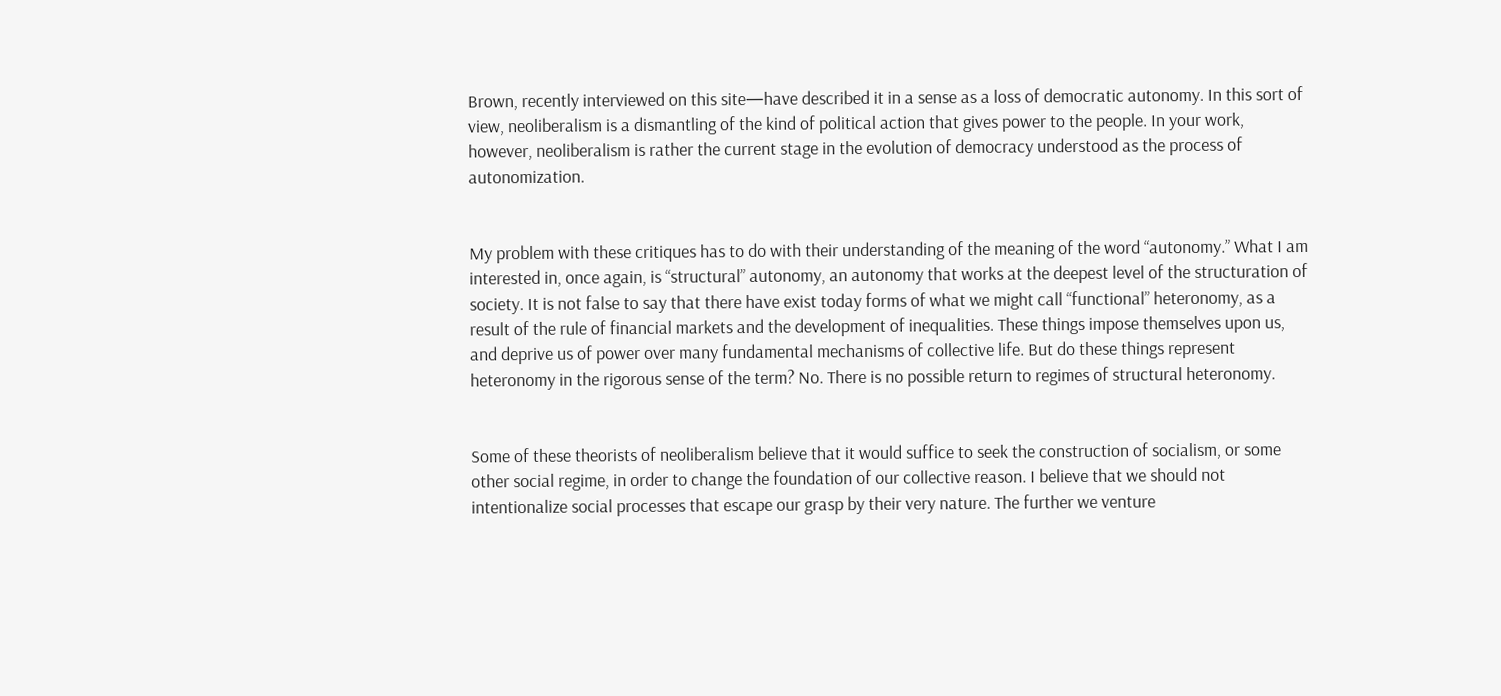Brown, recently interviewed on this site—have described it in a sense as a loss of democratic autonomy. In this sort of view, neoliberalism is a dismantling of the kind of political action that gives power to the people. In your work, however, neoliberalism is rather the current stage in the evolution of democracy understood as the process of autonomization.


My problem with these critiques has to do with their understanding of the meaning of the word “autonomy.” What I am interested in, once again, is “structural” autonomy, an autonomy that works at the deepest level of the structuration of society. It is not false to say that there have exist today forms of what we might call “functional” heteronomy, as a result of the rule of financial markets and the development of inequalities. These things impose themselves upon us, and deprive us of power over many fundamental mechanisms of collective life. But do these things represent heteronomy in the rigorous sense of the term? No. There is no possible return to regimes of structural heteronomy.


Some of these theorists of neoliberalism believe that it would suffice to seek the construction of socialism, or some other social regime, in order to change the foundation of our collective reason. I believe that we should not intentionalize social processes that escape our grasp by their very nature. The further we venture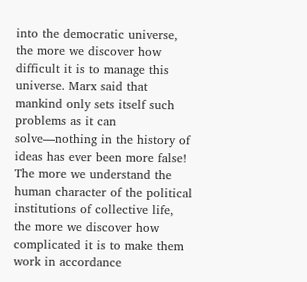into the democratic universe, the more we discover how difficult it is to manage this universe. Marx said that mankind only sets itself such problems as it can solve—nothing in the history of ideas has ever been more false! The more we understand the human character of the political institutions of collective life, the more we discover how complicated it is to make them work in accordance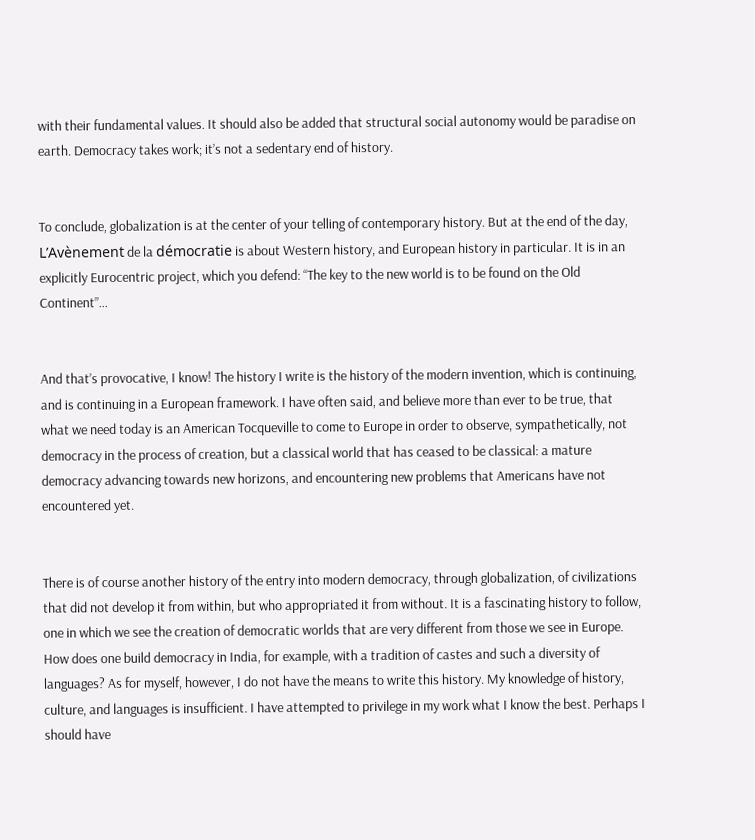with their fundamental values. It should also be added that structural social autonomy would be paradise on earth. Democracy takes work; it’s not a sedentary end of history.


To conclude, globalization is at the center of your telling of contemporary history. But at the end of the day, L’Avènement de la démocratie is about Western history, and European history in particular. It is in an explicitly Eurocentric project, which you defend: “The key to the new world is to be found on the Old Continent”…


And that’s provocative, I know! The history I write is the history of the modern invention, which is continuing, and is continuing in a European framework. I have often said, and believe more than ever to be true, that what we need today is an American Tocqueville to come to Europe in order to observe, sympathetically, not democracy in the process of creation, but a classical world that has ceased to be classical: a mature democracy advancing towards new horizons, and encountering new problems that Americans have not encountered yet.


There is of course another history of the entry into modern democracy, through globalization, of civilizations that did not develop it from within, but who appropriated it from without. It is a fascinating history to follow, one in which we see the creation of democratic worlds that are very different from those we see in Europe. How does one build democracy in India, for example, with a tradition of castes and such a diversity of languages? As for myself, however, I do not have the means to write this history. My knowledge of history, culture, and languages is insufficient. I have attempted to privilege in my work what I know the best. Perhaps I should have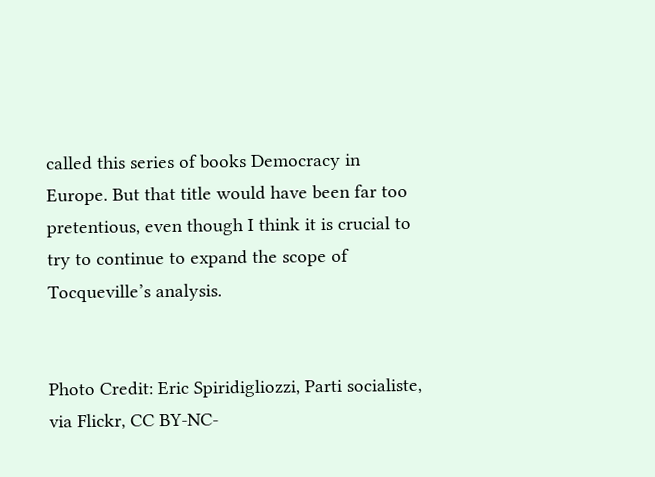called this series of books Democracy in Europe. But that title would have been far too pretentious, even though I think it is crucial to try to continue to expand the scope of Tocqueville’s analysis.


Photo Credit: Eric Spiridigliozzi, Parti socialiste, via Flickr, CC BY-NC-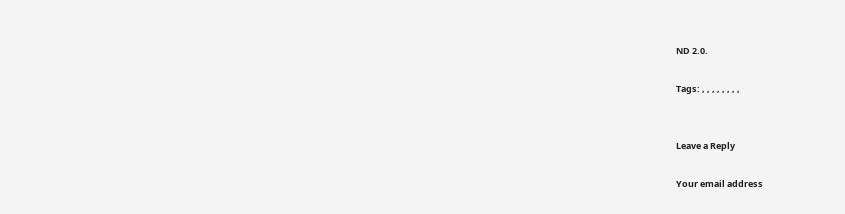ND 2.0.

Tags: , , , , , , , ,


Leave a Reply

Your email address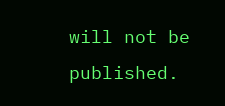will not be published.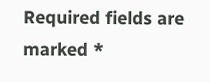Required fields are marked *